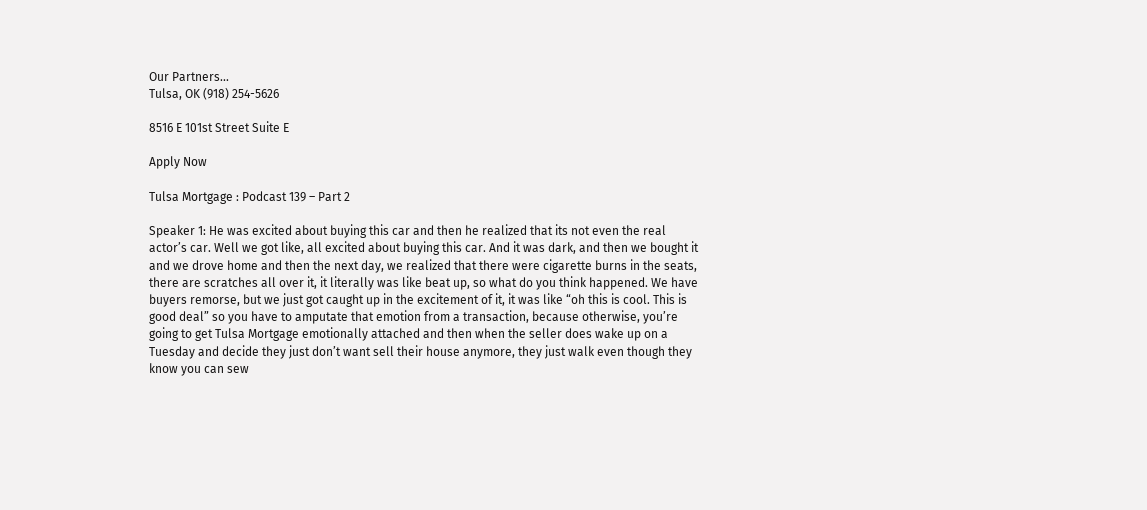Our Partners...
Tulsa, OK (918) 254-5626

8516 E 101st Street Suite E

Apply Now

Tulsa Mortgage : Podcast 139 – Part 2

Speaker 1: He was excited about buying this car and then he realized that its not even the real actor’s car. Well we got like, all excited about buying this car. And it was dark, and then we bought it and we drove home and then the next day, we realized that there were cigarette burns in the seats, there are scratches all over it, it literally was like beat up, so what do you think happened. We have buyers remorse, but we just got caught up in the excitement of it, it was like “oh this is cool. This is good deal” so you have to amputate that emotion from a transaction, because otherwise, you’re going to get Tulsa Mortgage emotionally attached and then when the seller does wake up on a Tuesday and decide they just don’t want sell their house anymore, they just walk even though they know you can sew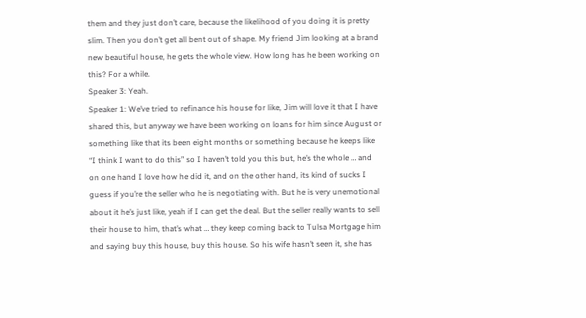them and they just don’t care, because the likelihood of you doing it is pretty slim. Then you don’t get all bent out of shape. My friend Jim looking at a brand new beautiful house, he gets the whole view. How long has he been working on this? For a while.
Speaker 3: Yeah.
Speaker 1: We’ve tried to refinance his house for like, Jim will love it that I have shared this, but anyway we have been working on loans for him since August or something like that its been eight months or something because he keeps like “I think I want to do this” so I haven’t told you this but, he’s the whole … and on one hand I love how he did it, and on the other hand, its kind of sucks I guess if you’re the seller who he is negotiating with. But he is very unemotional about it he’s just like, yeah if I can get the deal. But the seller really wants to sell their house to him, that’s what … they keep coming back to Tulsa Mortgage him and saying buy this house, buy this house. So his wife hasn’t seen it, she has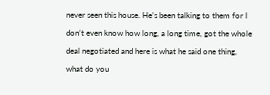never seen this house. He’s been talking to them for I don’t even know how long, a long time, got the whole deal negotiated and here is what he said one thing, what do you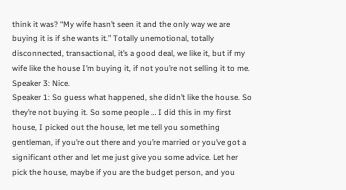think it was? “My wife hasn’t seen it and the only way we are buying it is if she wants it.” Totally unemotional, totally disconnected, transactional, it’s a good deal, we like it, but if my wife like the house I’m buying it, if not you’re not selling it to me.
Speaker 3: Nice.
Speaker 1: So guess what happened, she didn’t like the house. So they’re not buying it. So some people … I did this in my first house, I picked out the house, let me tell you something gentleman, if you’re out there and you’re married or you’ve got a significant other and let me just give you some advice. Let her pick the house, maybe if you are the budget person, and you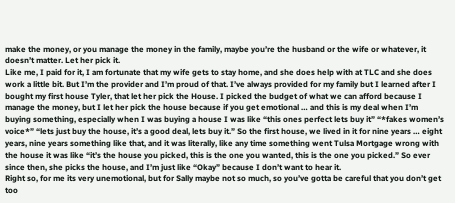make the money, or you manage the money in the family, maybe you’re the husband or the wife or whatever, it doesn’t matter. Let her pick it.
Like me, I paid for it, I am fortunate that my wife gets to stay home, and she does help with at TLC and she does work a little bit. But I’m the provider and I’m proud of that. I’ve always provided for my family but I learned after I bought my first house Tyler, that let her pick the House. I picked the budget of what we can afford because I manage the money, but I let her pick the house because if you get emotional … and this is my deal when I’m buying something, especially when I was buying a house I was like “this ones perfect lets buy it” “*fakes women’s voice*” “lets just buy the house, it’s a good deal, lets buy it.” So the first house, we lived in it for nine years … eight years, nine years something like that, and it was literally, like any time something went Tulsa Mortgage wrong with the house it was like “it’s the house you picked, this is the one you wanted, this is the one you picked.” So ever since then, she picks the house, and I’m just like “Okay” because I don’t want to hear it.
Right so, for me its very unemotional, but for Sally maybe not so much, so you’ve gotta be careful that you don’t get too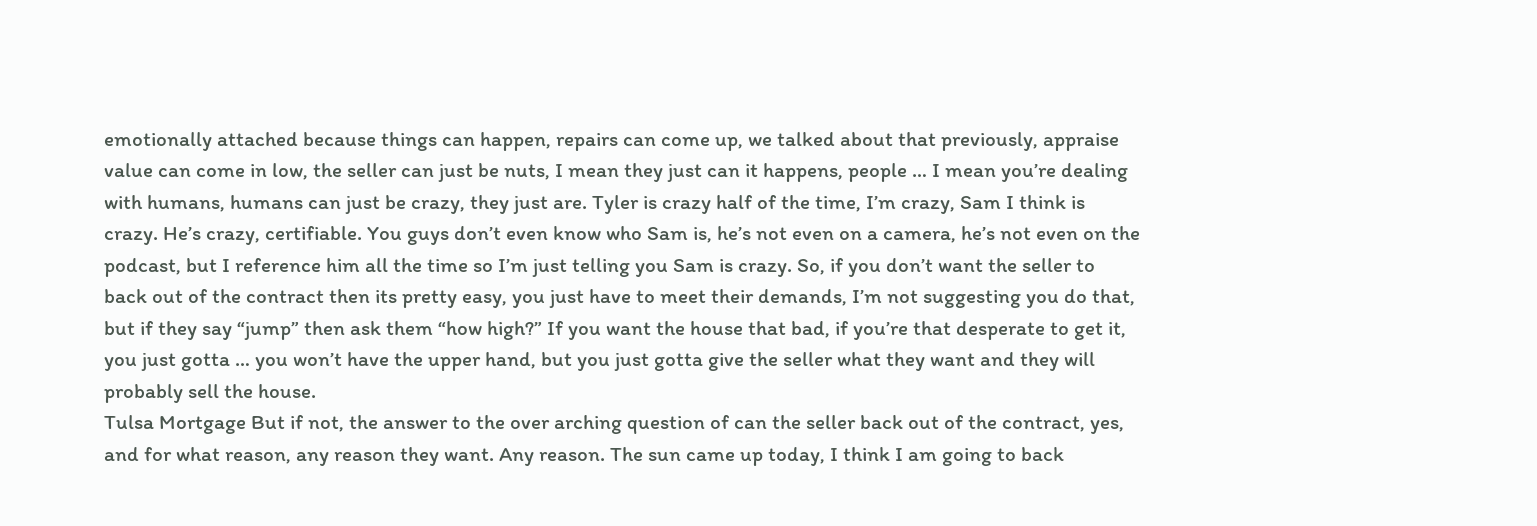emotionally attached because things can happen, repairs can come up, we talked about that previously, appraise value can come in low, the seller can just be nuts, I mean they just can it happens, people … I mean you’re dealing with humans, humans can just be crazy, they just are. Tyler is crazy half of the time, I’m crazy, Sam I think is crazy. He’s crazy, certifiable. You guys don’t even know who Sam is, he’s not even on a camera, he’s not even on the podcast, but I reference him all the time so I’m just telling you Sam is crazy. So, if you don’t want the seller to back out of the contract then its pretty easy, you just have to meet their demands, I’m not suggesting you do that, but if they say “jump” then ask them “how high?” If you want the house that bad, if you’re that desperate to get it, you just gotta … you won’t have the upper hand, but you just gotta give the seller what they want and they will probably sell the house.
Tulsa Mortgage But if not, the answer to the over arching question of can the seller back out of the contract, yes, and for what reason, any reason they want. Any reason. The sun came up today, I think I am going to back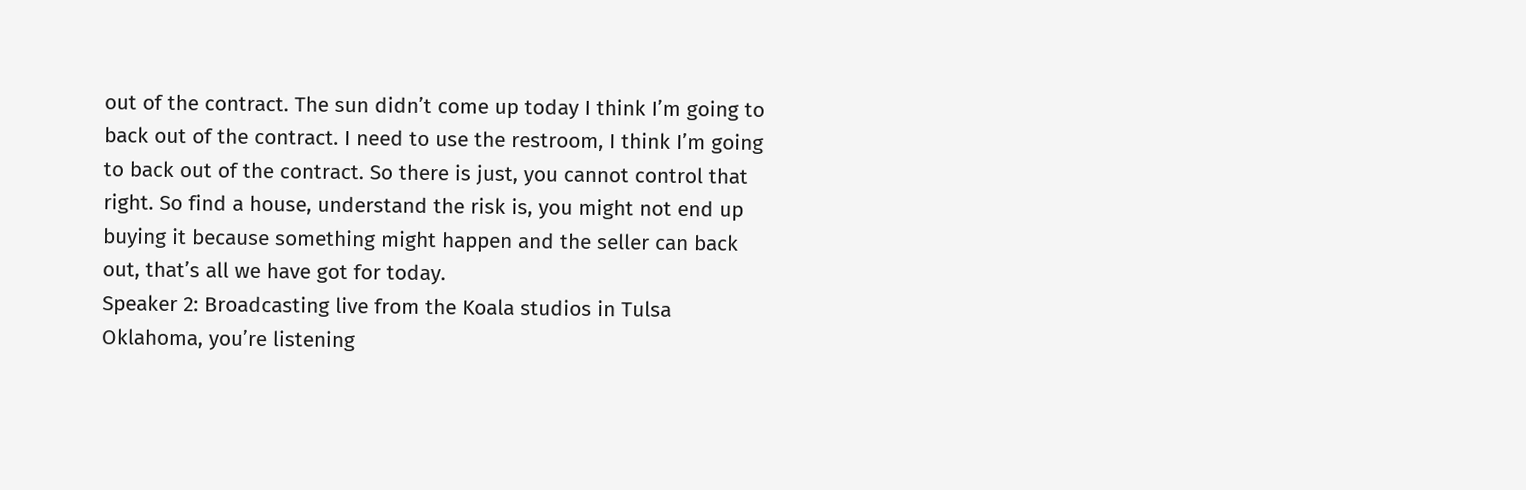out of the contract. The sun didn’t come up today I think I’m going to back out of the contract. I need to use the restroom, I think I’m going to back out of the contract. So there is just, you cannot control that right. So find a house, understand the risk is, you might not end up buying it because something might happen and the seller can back out, that’s all we have got for today.
Speaker 2: Broadcasting live from the Koala studios in Tulsa Oklahoma, you’re listening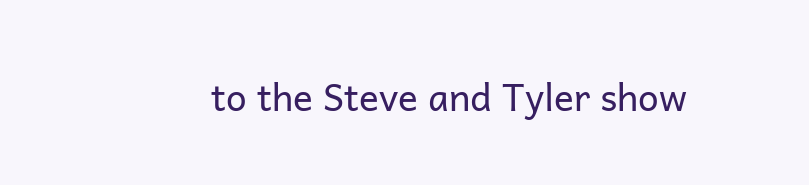to the Steve and Tyler show